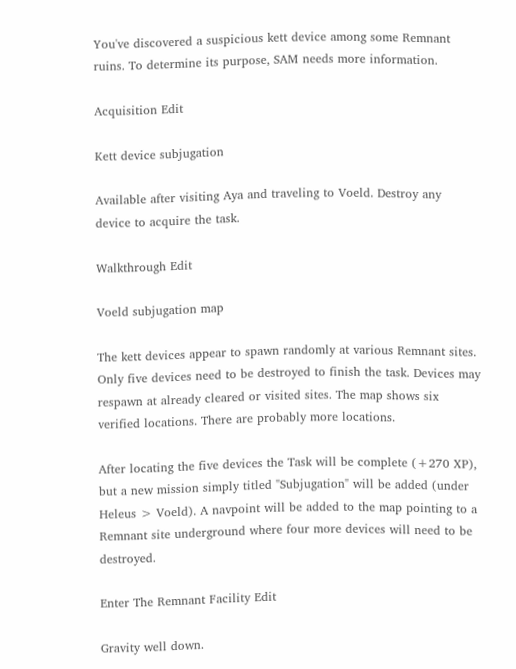You've discovered a suspicious kett device among some Remnant ruins. To determine its purpose, SAM needs more information.

Acquisition Edit

Kett device subjugation

Available after visiting Aya and traveling to Voeld. Destroy any device to acquire the task.

Walkthrough Edit

Voeld subjugation map

The kett devices appear to spawn randomly at various Remnant sites. Only five devices need to be destroyed to finish the task. Devices may respawn at already cleared or visited sites. The map shows six verified locations. There are probably more locations.

After locating the five devices the Task will be complete (+270 XP), but a new mission simply titled "Subjugation" will be added (under Heleus > Voeld). A navpoint will be added to the map pointing to a Remnant site underground where four more devices will need to be destroyed.

Enter The Remnant Facility Edit

Gravity well down.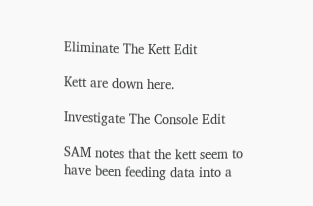Eliminate The Kett Edit

Kett are down here.

Investigate The Console Edit

SAM notes that the kett seem to have been feeding data into a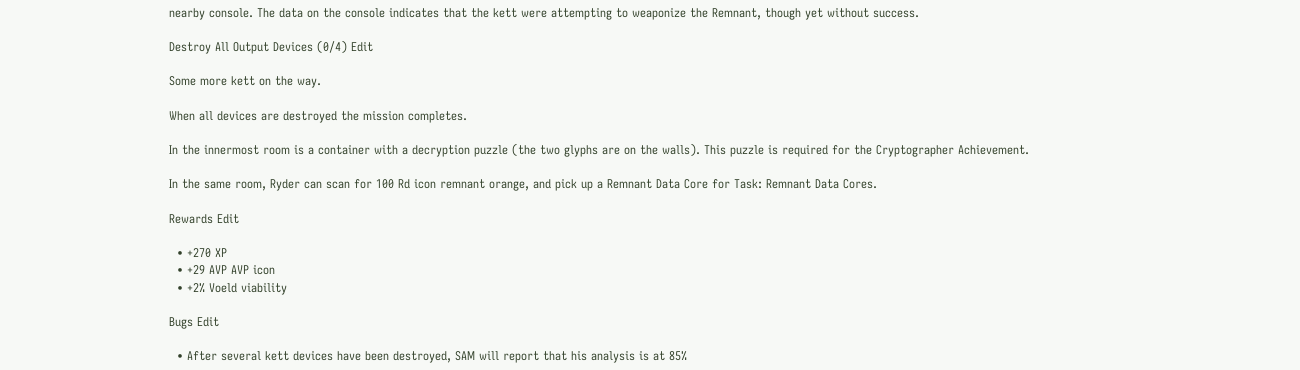nearby console. The data on the console indicates that the kett were attempting to weaponize the Remnant, though yet without success.

Destroy All Output Devices (0/4) Edit

Some more kett on the way.

When all devices are destroyed the mission completes.

In the innermost room is a container with a decryption puzzle (the two glyphs are on the walls). This puzzle is required for the Cryptographer Achievement.

In the same room, Ryder can scan for 100 Rd icon remnant orange, and pick up a Remnant Data Core for Task: Remnant Data Cores.

Rewards Edit

  • +270 XP
  • +29 AVP AVP icon
  • +2% Voeld viability

Bugs Edit

  • After several kett devices have been destroyed, SAM will report that his analysis is at 85%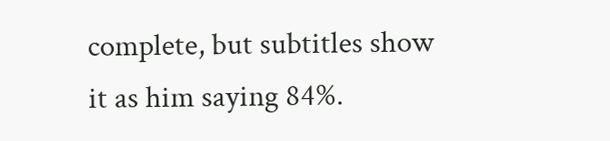complete, but subtitles show it as him saying 84%.